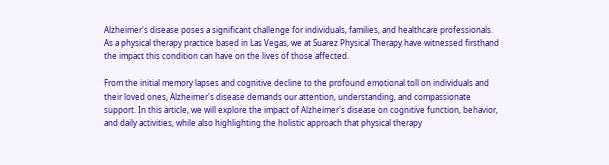Alzheimer's disease poses a significant challenge for individuals, families, and healthcare professionals. As a physical therapy practice based in Las Vegas, we at Suarez Physical Therapy have witnessed firsthand the impact this condition can have on the lives of those affected.

From the initial memory lapses and cognitive decline to the profound emotional toll on individuals and their loved ones, Alzheimer's disease demands our attention, understanding, and compassionate support. In this article, we will explore the impact of Alzheimer's disease on cognitive function, behavior, and daily activities, while also highlighting the holistic approach that physical therapy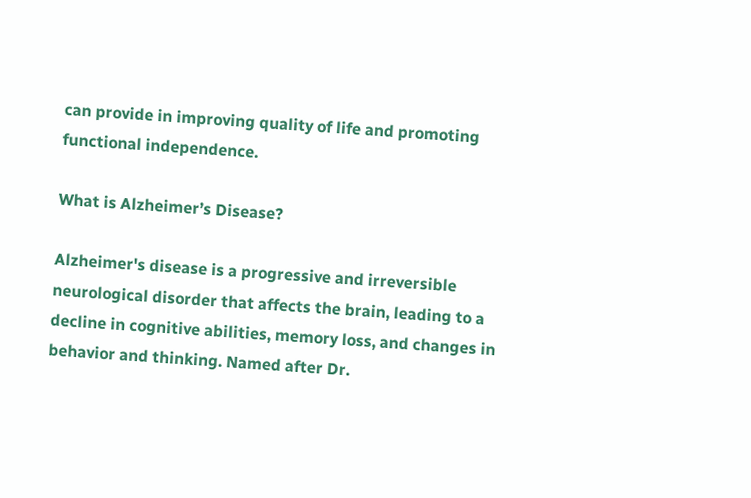can provide in improving quality of life and promoting functional independence.

What is Alzheimer’s Disease?

Alzheimer's disease is a progressive and irreversible neurological disorder that affects the brain, leading to a decline in cognitive abilities, memory loss, and changes in behavior and thinking. Named after Dr.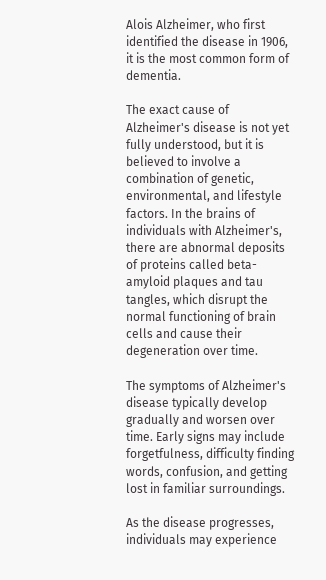Alois Alzheimer, who first identified the disease in 1906, it is the most common form of dementia.

The exact cause of Alzheimer's disease is not yet fully understood, but it is believed to involve a combination of genetic, environmental, and lifestyle factors. In the brains of individuals with Alzheimer's, there are abnormal deposits of proteins called beta-amyloid plaques and tau tangles, which disrupt the normal functioning of brain cells and cause their degeneration over time.

The symptoms of Alzheimer's disease typically develop gradually and worsen over time. Early signs may include forgetfulness, difficulty finding words, confusion, and getting lost in familiar surroundings.

As the disease progresses, individuals may experience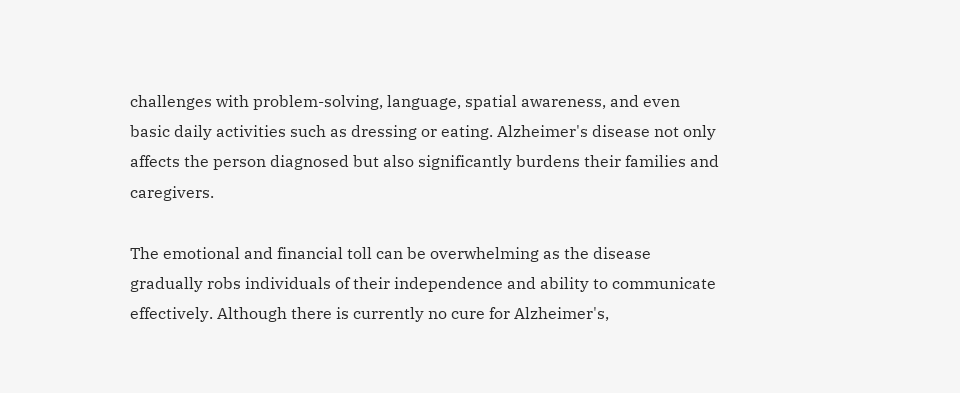challenges with problem-solving, language, spatial awareness, and even basic daily activities such as dressing or eating. Alzheimer's disease not only affects the person diagnosed but also significantly burdens their families and caregivers.

The emotional and financial toll can be overwhelming as the disease gradually robs individuals of their independence and ability to communicate effectively. Although there is currently no cure for Alzheimer's,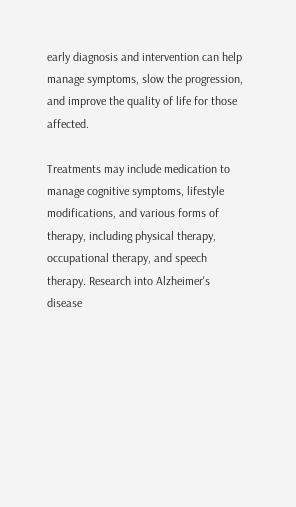early diagnosis and intervention can help manage symptoms, slow the progression, and improve the quality of life for those affected.

Treatments may include medication to manage cognitive symptoms, lifestyle modifications, and various forms of therapy, including physical therapy, occupational therapy, and speech therapy. Research into Alzheimer's disease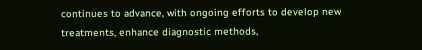continues to advance, with ongoing efforts to develop new treatments, enhance diagnostic methods,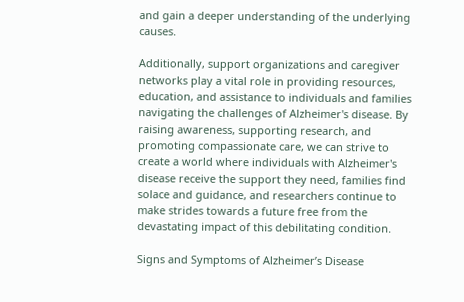and gain a deeper understanding of the underlying causes.

Additionally, support organizations and caregiver networks play a vital role in providing resources, education, and assistance to individuals and families navigating the challenges of Alzheimer's disease. By raising awareness, supporting research, and promoting compassionate care, we can strive to create a world where individuals with Alzheimer's disease receive the support they need, families find solace and guidance, and researchers continue to make strides towards a future free from the devastating impact of this debilitating condition.

Signs and Symptoms of Alzheimer’s Disease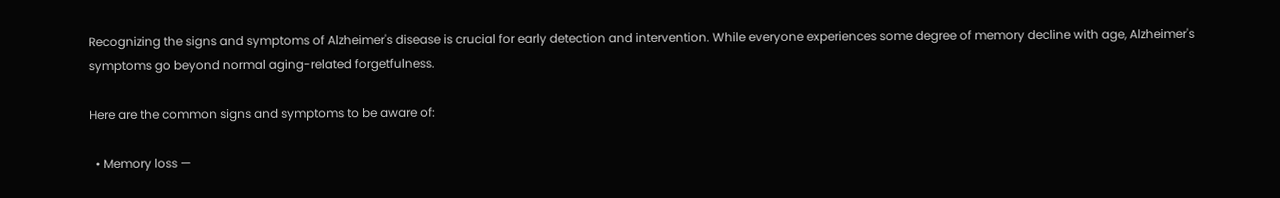Recognizing the signs and symptoms of Alzheimer's disease is crucial for early detection and intervention. While everyone experiences some degree of memory decline with age, Alzheimer's symptoms go beyond normal aging-related forgetfulness.

Here are the common signs and symptoms to be aware of:

  • Memory loss —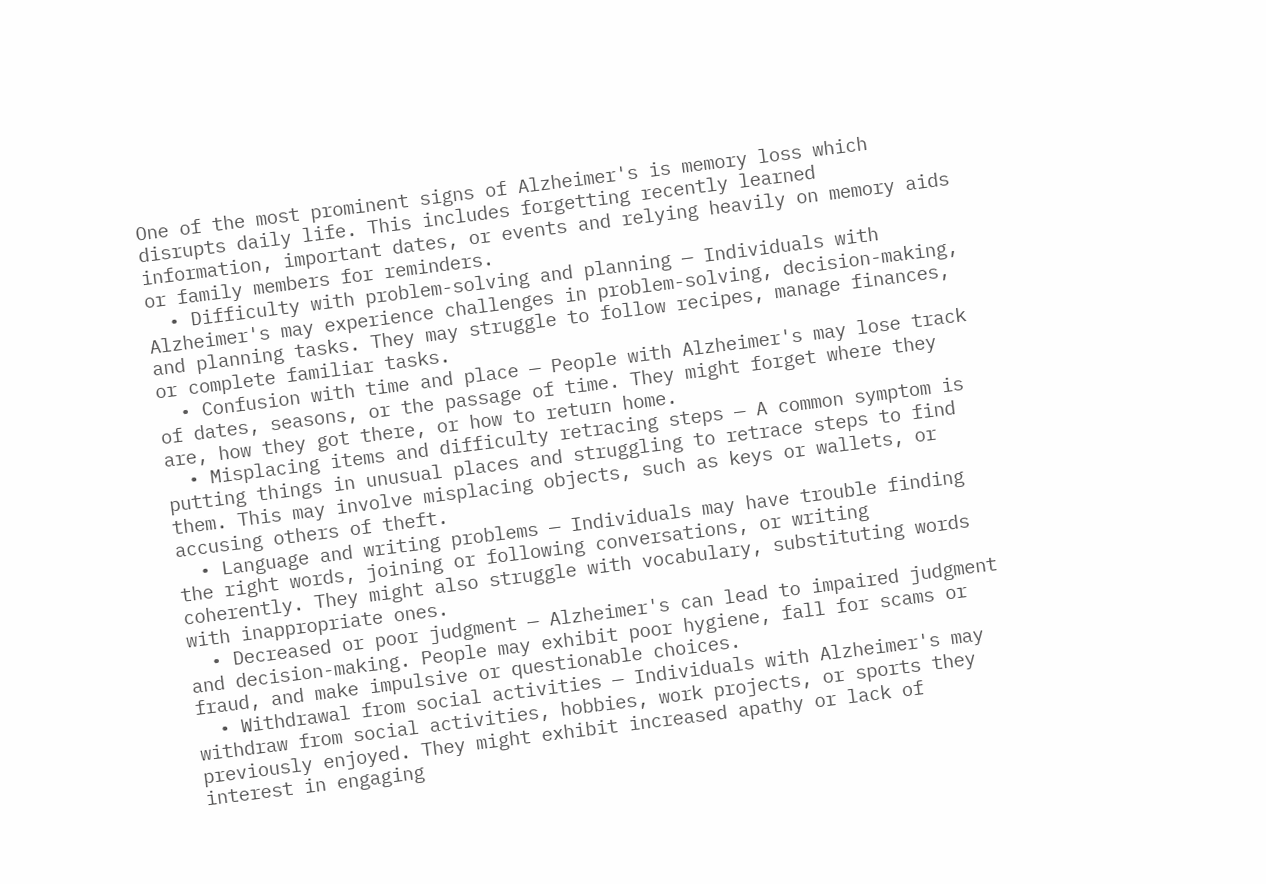One of the most prominent signs of Alzheimer's is memory loss which disrupts daily life. This includes forgetting recently learned information, important dates, or events and relying heavily on memory aids or family members for reminders.
  • Difficulty with problem-solving and planning — Individuals with Alzheimer's may experience challenges in problem-solving, decision-making, and planning tasks. They may struggle to follow recipes, manage finances, or complete familiar tasks.
  • Confusion with time and place — People with Alzheimer's may lose track of dates, seasons, or the passage of time. They might forget where they are, how they got there, or how to return home.
  • Misplacing items and difficulty retracing steps — A common symptom is putting things in unusual places and struggling to retrace steps to find them. This may involve misplacing objects, such as keys or wallets, or accusing others of theft.
  • Language and writing problems — Individuals may have trouble finding the right words, joining or following conversations, or writing coherently. They might also struggle with vocabulary, substituting words with inappropriate ones.
  • Decreased or poor judgment — Alzheimer's can lead to impaired judgment and decision-making. People may exhibit poor hygiene, fall for scams or fraud, and make impulsive or questionable choices.
  • Withdrawal from social activities — Individuals with Alzheimer's may withdraw from social activities, hobbies, work projects, or sports they previously enjoyed. They might exhibit increased apathy or lack of interest in engaging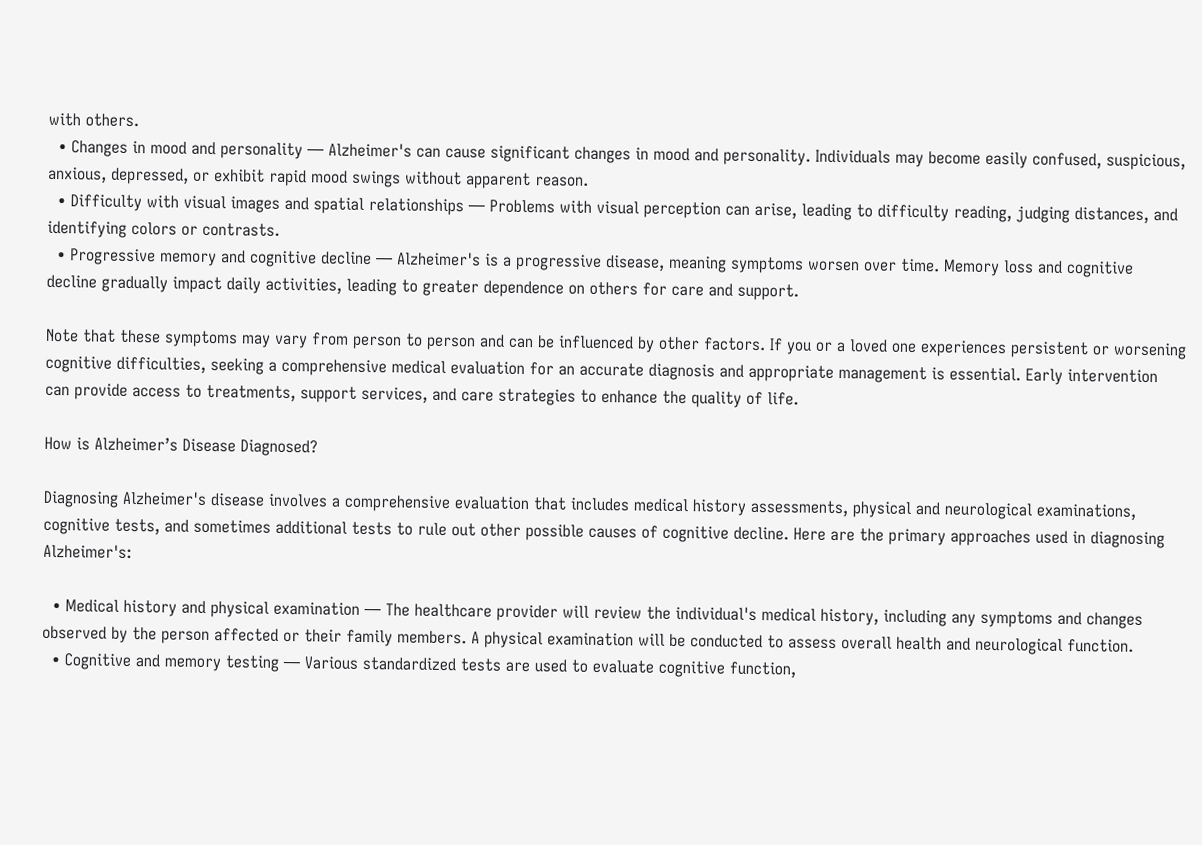with others.
  • Changes in mood and personality — Alzheimer's can cause significant changes in mood and personality. Individuals may become easily confused, suspicious, anxious, depressed, or exhibit rapid mood swings without apparent reason.
  • Difficulty with visual images and spatial relationships — Problems with visual perception can arise, leading to difficulty reading, judging distances, and identifying colors or contrasts.
  • Progressive memory and cognitive decline — Alzheimer's is a progressive disease, meaning symptoms worsen over time. Memory loss and cognitive decline gradually impact daily activities, leading to greater dependence on others for care and support.

Note that these symptoms may vary from person to person and can be influenced by other factors. If you or a loved one experiences persistent or worsening cognitive difficulties, seeking a comprehensive medical evaluation for an accurate diagnosis and appropriate management is essential. Early intervention can provide access to treatments, support services, and care strategies to enhance the quality of life.

How is Alzheimer’s Disease Diagnosed?

Diagnosing Alzheimer's disease involves a comprehensive evaluation that includes medical history assessments, physical and neurological examinations, cognitive tests, and sometimes additional tests to rule out other possible causes of cognitive decline. Here are the primary approaches used in diagnosing Alzheimer's:

  • Medical history and physical examination — The healthcare provider will review the individual's medical history, including any symptoms and changes observed by the person affected or their family members. A physical examination will be conducted to assess overall health and neurological function.
  • Cognitive and memory testing — Various standardized tests are used to evaluate cognitive function,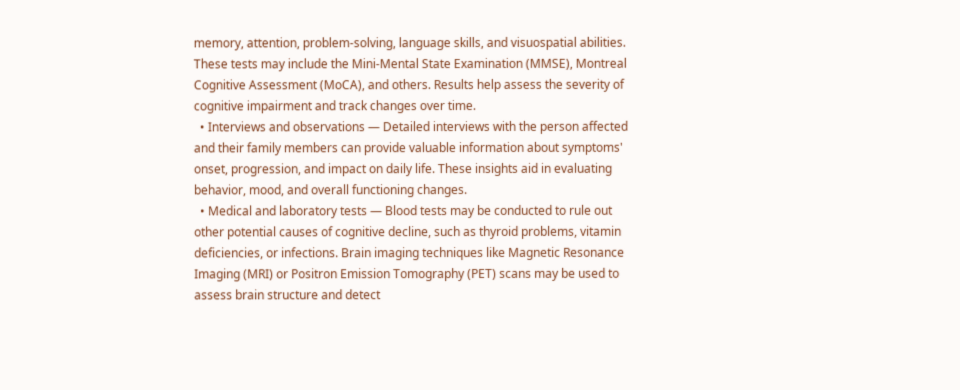memory, attention, problem-solving, language skills, and visuospatial abilities. These tests may include the Mini-Mental State Examination (MMSE), Montreal Cognitive Assessment (MoCA), and others. Results help assess the severity of cognitive impairment and track changes over time.
  • Interviews and observations — Detailed interviews with the person affected and their family members can provide valuable information about symptoms' onset, progression, and impact on daily life. These insights aid in evaluating behavior, mood, and overall functioning changes.
  • Medical and laboratory tests — Blood tests may be conducted to rule out other potential causes of cognitive decline, such as thyroid problems, vitamin deficiencies, or infections. Brain imaging techniques like Magnetic Resonance Imaging (MRI) or Positron Emission Tomography (PET) scans may be used to assess brain structure and detect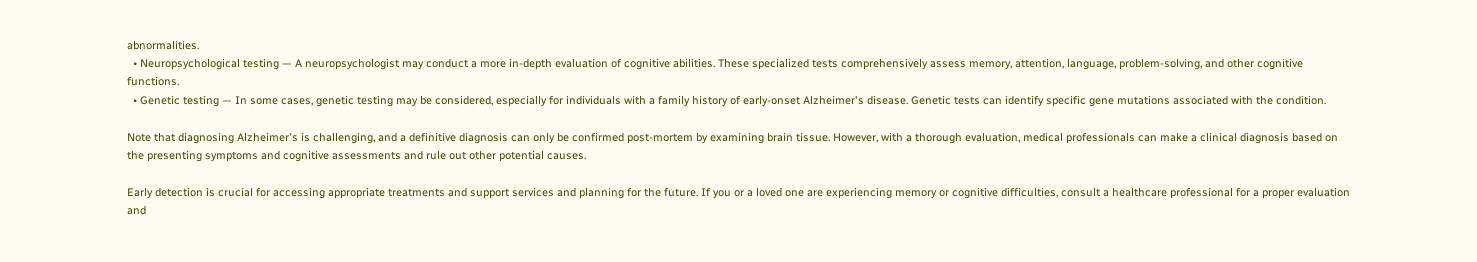abnormalities.
  • Neuropsychological testing — A neuropsychologist may conduct a more in-depth evaluation of cognitive abilities. These specialized tests comprehensively assess memory, attention, language, problem-solving, and other cognitive functions.
  • Genetic testing — In some cases, genetic testing may be considered, especially for individuals with a family history of early-onset Alzheimer's disease. Genetic tests can identify specific gene mutations associated with the condition.

Note that diagnosing Alzheimer's is challenging, and a definitive diagnosis can only be confirmed post-mortem by examining brain tissue. However, with a thorough evaluation, medical professionals can make a clinical diagnosis based on the presenting symptoms and cognitive assessments and rule out other potential causes.

Early detection is crucial for accessing appropriate treatments and support services and planning for the future. If you or a loved one are experiencing memory or cognitive difficulties, consult a healthcare professional for a proper evaluation and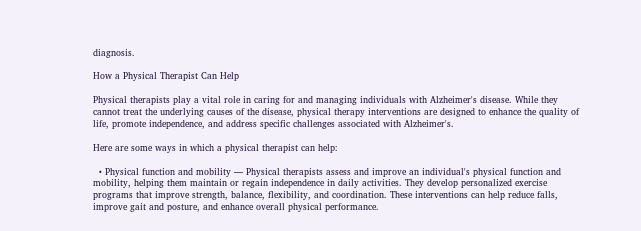diagnosis.

How a Physical Therapist Can Help

Physical therapists play a vital role in caring for and managing individuals with Alzheimer's disease. While they cannot treat the underlying causes of the disease, physical therapy interventions are designed to enhance the quality of life, promote independence, and address specific challenges associated with Alzheimer's.

Here are some ways in which a physical therapist can help:

  • Physical function and mobility — Physical therapists assess and improve an individual's physical function and mobility, helping them maintain or regain independence in daily activities. They develop personalized exercise programs that improve strength, balance, flexibility, and coordination. These interventions can help reduce falls, improve gait and posture, and enhance overall physical performance.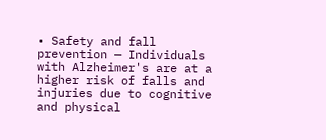• Safety and fall prevention — Individuals with Alzheimer's are at a higher risk of falls and injuries due to cognitive and physical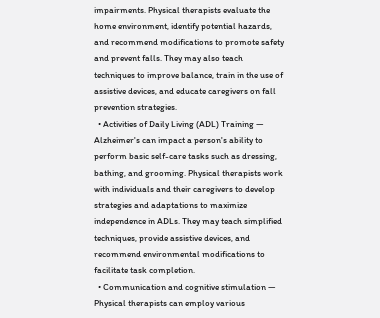impairments. Physical therapists evaluate the home environment, identify potential hazards, and recommend modifications to promote safety and prevent falls. They may also teach techniques to improve balance, train in the use of assistive devices, and educate caregivers on fall prevention strategies.
  • Activities of Daily Living (ADL) Training — Alzheimer's can impact a person's ability to perform basic self-care tasks such as dressing, bathing, and grooming. Physical therapists work with individuals and their caregivers to develop strategies and adaptations to maximize independence in ADLs. They may teach simplified techniques, provide assistive devices, and recommend environmental modifications to facilitate task completion.
  • Communication and cognitive stimulation — Physical therapists can employ various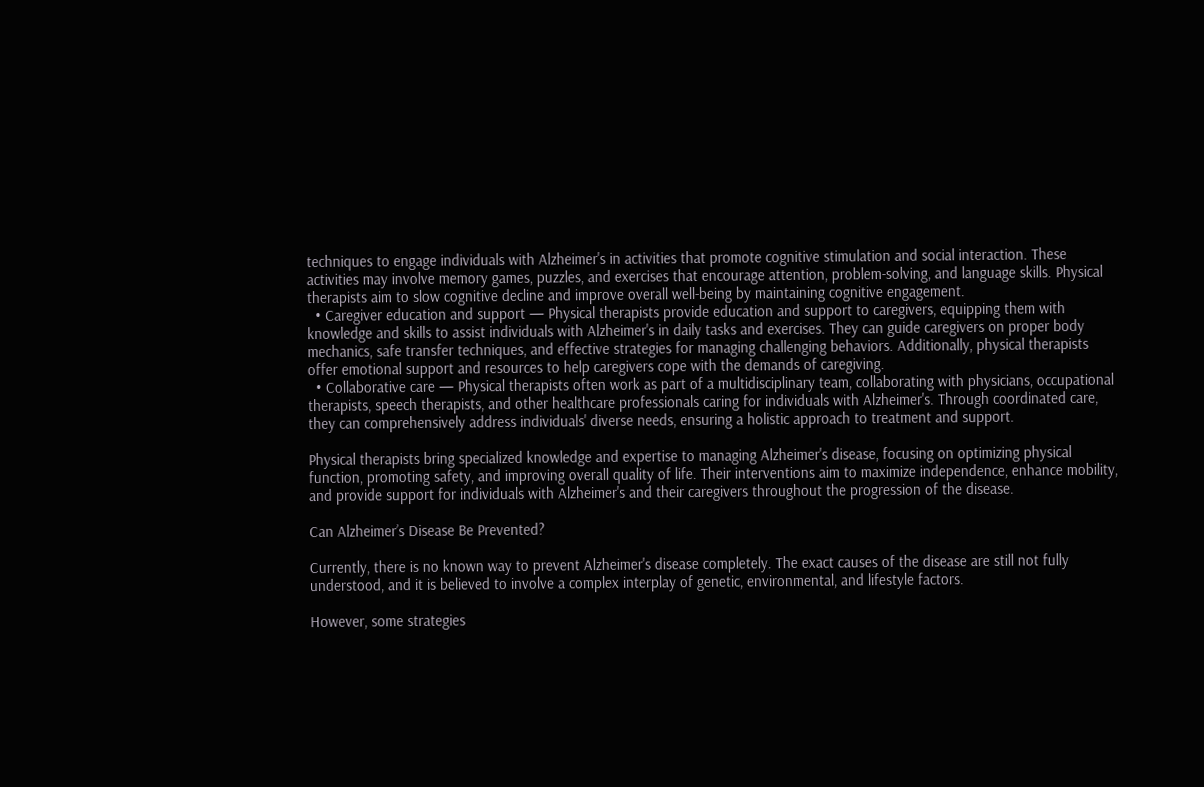techniques to engage individuals with Alzheimer's in activities that promote cognitive stimulation and social interaction. These activities may involve memory games, puzzles, and exercises that encourage attention, problem-solving, and language skills. Physical therapists aim to slow cognitive decline and improve overall well-being by maintaining cognitive engagement.
  • Caregiver education and support — Physical therapists provide education and support to caregivers, equipping them with knowledge and skills to assist individuals with Alzheimer's in daily tasks and exercises. They can guide caregivers on proper body mechanics, safe transfer techniques, and effective strategies for managing challenging behaviors. Additionally, physical therapists offer emotional support and resources to help caregivers cope with the demands of caregiving.
  • Collaborative care — Physical therapists often work as part of a multidisciplinary team, collaborating with physicians, occupational therapists, speech therapists, and other healthcare professionals caring for individuals with Alzheimer's. Through coordinated care, they can comprehensively address individuals' diverse needs, ensuring a holistic approach to treatment and support.

Physical therapists bring specialized knowledge and expertise to managing Alzheimer's disease, focusing on optimizing physical function, promoting safety, and improving overall quality of life. Their interventions aim to maximize independence, enhance mobility, and provide support for individuals with Alzheimer's and their caregivers throughout the progression of the disease.

Can Alzheimer’s Disease Be Prevented?

Currently, there is no known way to prevent Alzheimer's disease completely. The exact causes of the disease are still not fully understood, and it is believed to involve a complex interplay of genetic, environmental, and lifestyle factors.

However, some strategies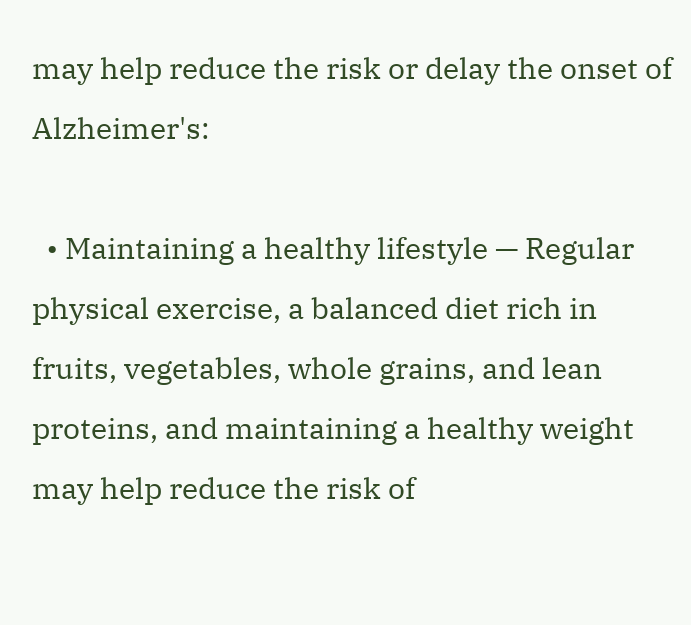may help reduce the risk or delay the onset of Alzheimer's:

  • Maintaining a healthy lifestyle — Regular physical exercise, a balanced diet rich in fruits, vegetables, whole grains, and lean proteins, and maintaining a healthy weight may help reduce the risk of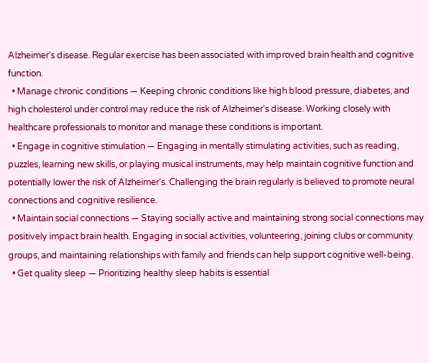Alzheimer's disease. Regular exercise has been associated with improved brain health and cognitive function.
  • Manage chronic conditions — Keeping chronic conditions like high blood pressure, diabetes, and high cholesterol under control may reduce the risk of Alzheimer's disease. Working closely with healthcare professionals to monitor and manage these conditions is important.
  • Engage in cognitive stimulation — Engaging in mentally stimulating activities, such as reading, puzzles, learning new skills, or playing musical instruments, may help maintain cognitive function and potentially lower the risk of Alzheimer's. Challenging the brain regularly is believed to promote neural connections and cognitive resilience.
  • Maintain social connections — Staying socially active and maintaining strong social connections may positively impact brain health. Engaging in social activities, volunteering, joining clubs or community groups, and maintaining relationships with family and friends can help support cognitive well-being.
  • Get quality sleep — Prioritizing healthy sleep habits is essential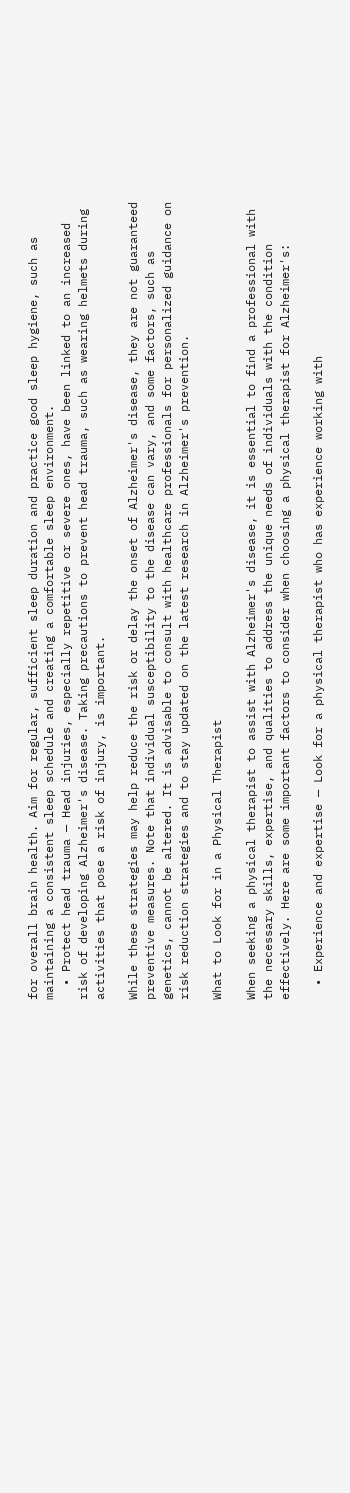for overall brain health. Aim for regular, sufficient sleep duration and practice good sleep hygiene, such as maintaining a consistent sleep schedule and creating a comfortable sleep environment.
  • Protect head trauma — Head injuries, especially repetitive or severe ones, have been linked to an increased risk of developing Alzheimer's disease. Taking precautions to prevent head trauma, such as wearing helmets during activities that pose a risk of injury, is important.

While these strategies may help reduce the risk or delay the onset of Alzheimer's disease, they are not guaranteed preventive measures. Note that individual susceptibility to the disease can vary, and some factors, such as genetics, cannot be altered. It is advisable to consult with healthcare professionals for personalized guidance on risk reduction strategies and to stay updated on the latest research in Alzheimer's prevention.

What to Look for in a Physical Therapist

When seeking a physical therapist to assist with Alzheimer's disease, it is essential to find a professional with the necessary skills, expertise, and qualities to address the unique needs of individuals with the condition effectively. Here are some important factors to consider when choosing a physical therapist for Alzheimer's:

  • Experience and expertise — Look for a physical therapist who has experience working with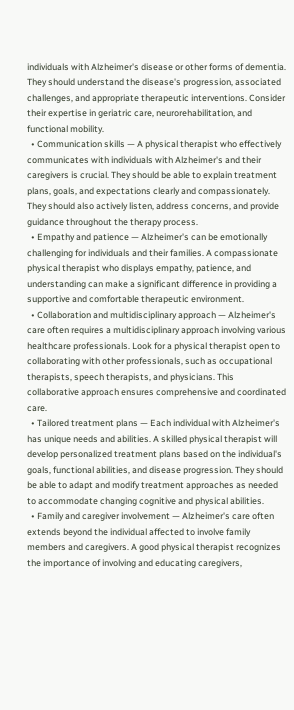individuals with Alzheimer's disease or other forms of dementia. They should understand the disease's progression, associated challenges, and appropriate therapeutic interventions. Consider their expertise in geriatric care, neurorehabilitation, and functional mobility.
  • Communication skills — A physical therapist who effectively communicates with individuals with Alzheimer's and their caregivers is crucial. They should be able to explain treatment plans, goals, and expectations clearly and compassionately. They should also actively listen, address concerns, and provide guidance throughout the therapy process.
  • Empathy and patience — Alzheimer's can be emotionally challenging for individuals and their families. A compassionate physical therapist who displays empathy, patience, and understanding can make a significant difference in providing a supportive and comfortable therapeutic environment.
  • Collaboration and multidisciplinary approach — Alzheimer's care often requires a multidisciplinary approach involving various healthcare professionals. Look for a physical therapist open to collaborating with other professionals, such as occupational therapists, speech therapists, and physicians. This collaborative approach ensures comprehensive and coordinated care.
  • Tailored treatment plans — Each individual with Alzheimer's has unique needs and abilities. A skilled physical therapist will develop personalized treatment plans based on the individual's goals, functional abilities, and disease progression. They should be able to adapt and modify treatment approaches as needed to accommodate changing cognitive and physical abilities.
  • Family and caregiver involvement — Alzheimer's care often extends beyond the individual affected to involve family members and caregivers. A good physical therapist recognizes the importance of involving and educating caregivers,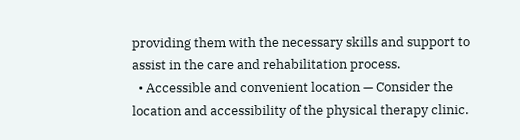providing them with the necessary skills and support to assist in the care and rehabilitation process.
  • Accessible and convenient location — Consider the location and accessibility of the physical therapy clinic.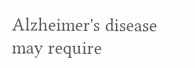Alzheimer's disease may require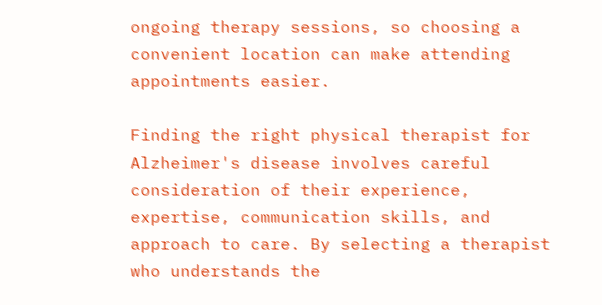ongoing therapy sessions, so choosing a convenient location can make attending appointments easier.

Finding the right physical therapist for Alzheimer's disease involves careful consideration of their experience, expertise, communication skills, and approach to care. By selecting a therapist who understands the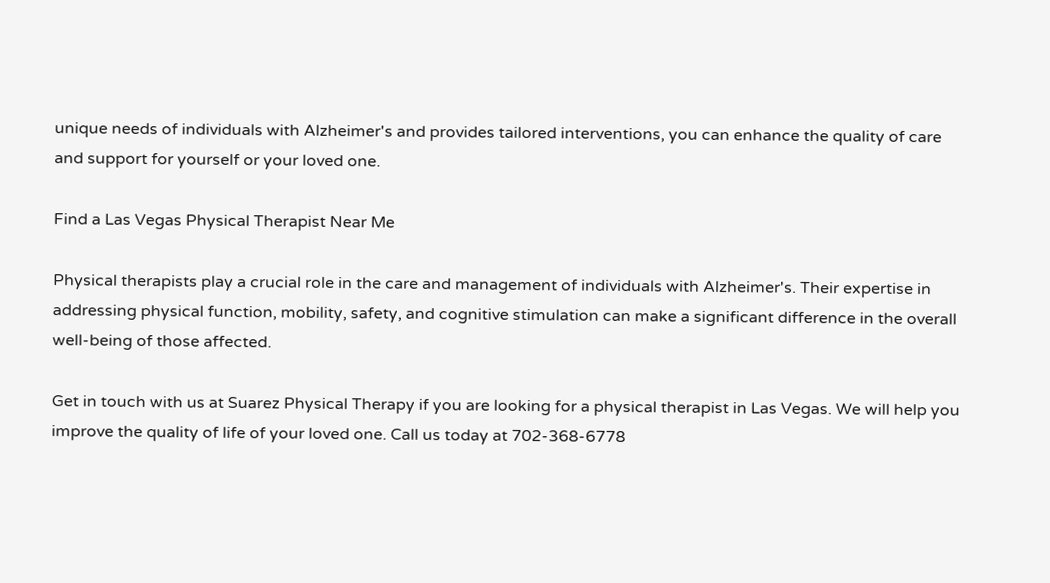unique needs of individuals with Alzheimer's and provides tailored interventions, you can enhance the quality of care and support for yourself or your loved one.

Find a Las Vegas Physical Therapist Near Me

Physical therapists play a crucial role in the care and management of individuals with Alzheimer's. Their expertise in addressing physical function, mobility, safety, and cognitive stimulation can make a significant difference in the overall well-being of those affected.

Get in touch with us at Suarez Physical Therapy if you are looking for a physical therapist in Las Vegas. We will help you improve the quality of life of your loved one. Call us today at 702-368-6778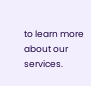to learn more about our services.